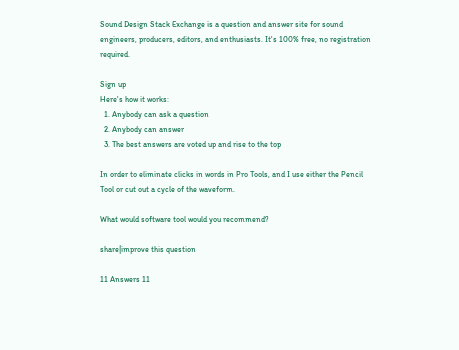Sound Design Stack Exchange is a question and answer site for sound engineers, producers, editors, and enthusiasts. It's 100% free, no registration required.

Sign up
Here's how it works:
  1. Anybody can ask a question
  2. Anybody can answer
  3. The best answers are voted up and rise to the top

In order to eliminate clicks in words in Pro Tools, and I use either the Pencil Tool or cut out a cycle of the waveform.

What would software tool would you recommend?

share|improve this question

11 Answers 11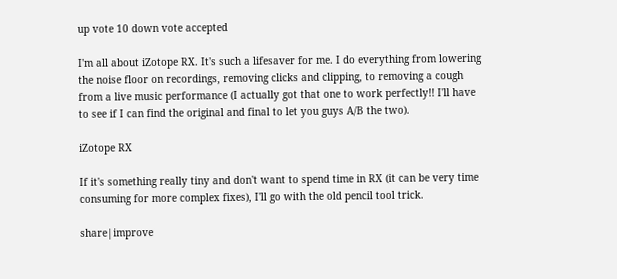up vote 10 down vote accepted

I'm all about iZotope RX. It's such a lifesaver for me. I do everything from lowering the noise floor on recordings, removing clicks and clipping, to removing a cough from a live music performance (I actually got that one to work perfectly!! I'll have to see if I can find the original and final to let you guys A/B the two).

iZotope RX

If it's something really tiny and don't want to spend time in RX (it can be very time consuming for more complex fixes), I'll go with the old pencil tool trick.

share|improve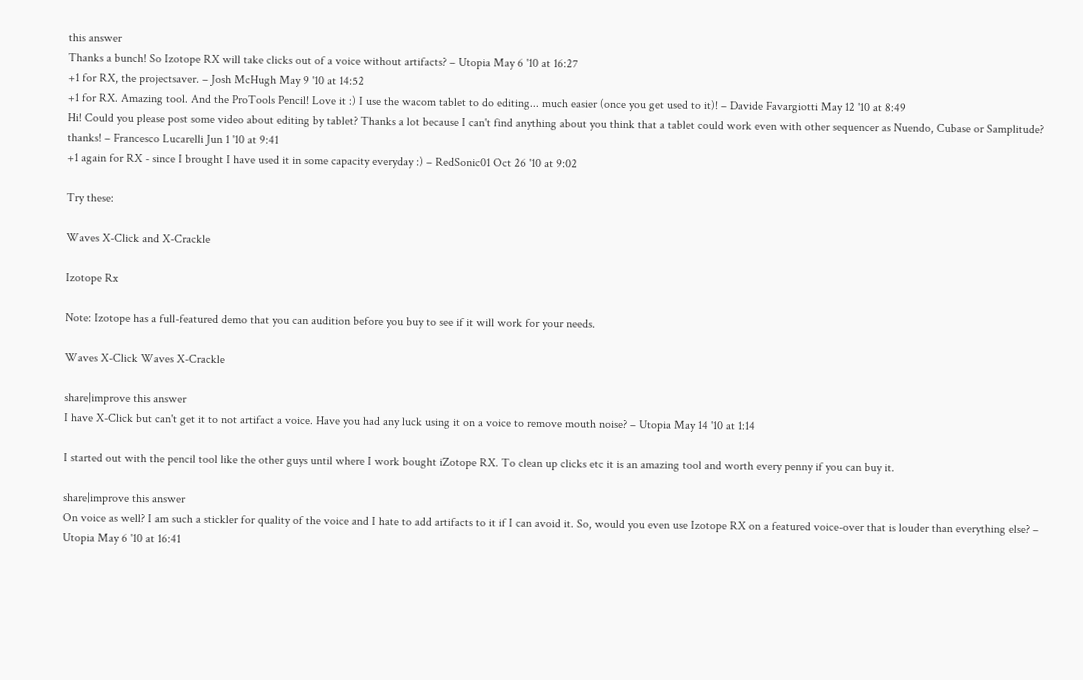this answer
Thanks a bunch! So Izotope RX will take clicks out of a voice without artifacts? – Utopia May 6 '10 at 16:27
+1 for RX, the projectsaver. – Josh McHugh May 9 '10 at 14:52
+1 for RX. Amazing tool. And the ProTools Pencil! Love it :) I use the wacom tablet to do editing... much easier (once you get used to it)! – Davide Favargiotti May 12 '10 at 8:49
Hi! Could you please post some video about editing by tablet? Thanks a lot because I can't find anything about you think that a tablet could work even with other sequencer as Nuendo, Cubase or Samplitude? thanks! – Francesco Lucarelli Jun 1 '10 at 9:41
+1 again for RX - since I brought I have used it in some capacity everyday :) – RedSonic01 Oct 26 '10 at 9:02

Try these:

Waves X-Click and X-Crackle

Izotope Rx

Note: Izotope has a full-featured demo that you can audition before you buy to see if it will work for your needs.

Waves X-Click Waves X-Crackle

share|improve this answer
I have X-Click but can't get it to not artifact a voice. Have you had any luck using it on a voice to remove mouth noise? – Utopia May 14 '10 at 1:14

I started out with the pencil tool like the other guys until where I work bought iZotope RX. To clean up clicks etc it is an amazing tool and worth every penny if you can buy it.

share|improve this answer
On voice as well? I am such a stickler for quality of the voice and I hate to add artifacts to it if I can avoid it. So, would you even use Izotope RX on a featured voice-over that is louder than everything else? – Utopia May 6 '10 at 16:41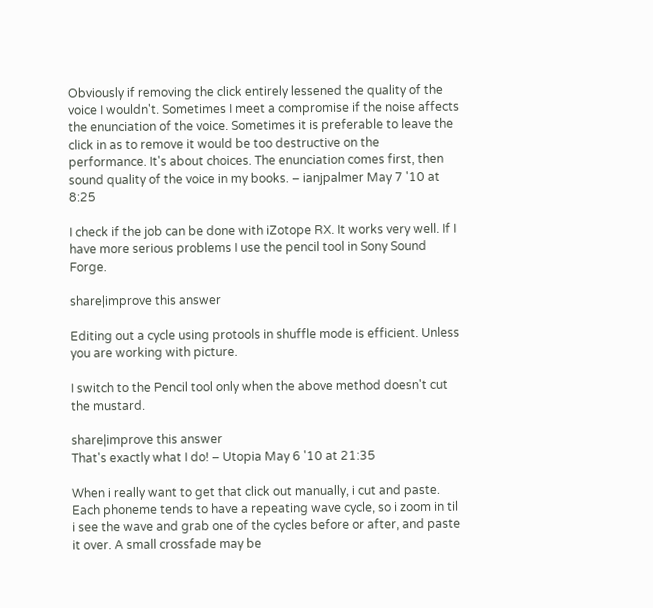Obviously if removing the click entirely lessened the quality of the voice I wouldn't. Sometimes I meet a compromise if the noise affects the enunciation of the voice. Sometimes it is preferable to leave the click in as to remove it would be too destructive on the performance. It's about choices. The enunciation comes first, then sound quality of the voice in my books. – ianjpalmer May 7 '10 at 8:25

I check if the job can be done with iZotope RX. It works very well. If I have more serious problems I use the pencil tool in Sony Sound Forge.

share|improve this answer

Editing out a cycle using protools in shuffle mode is efficient. Unless you are working with picture.

I switch to the Pencil tool only when the above method doesn't cut the mustard.

share|improve this answer
That's exactly what I do! – Utopia May 6 '10 at 21:35

When i really want to get that click out manually, i cut and paste. Each phoneme tends to have a repeating wave cycle, so i zoom in til i see the wave and grab one of the cycles before or after, and paste it over. A small crossfade may be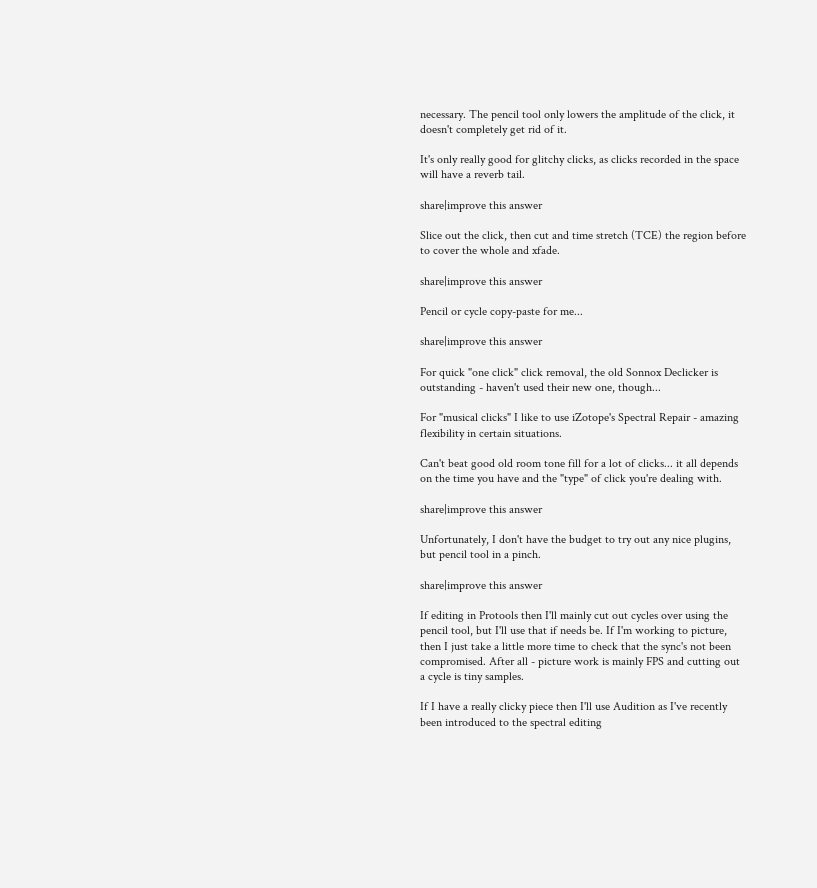necessary. The pencil tool only lowers the amplitude of the click, it doesn't completely get rid of it.

It's only really good for glitchy clicks, as clicks recorded in the space will have a reverb tail.

share|improve this answer

Slice out the click, then cut and time stretch (TCE) the region before to cover the whole and xfade.

share|improve this answer

Pencil or cycle copy-paste for me...

share|improve this answer

For quick "one click" click removal, the old Sonnox Declicker is outstanding - haven't used their new one, though...

For "musical clicks" I like to use iZotope's Spectral Repair - amazing flexibility in certain situations.

Can't beat good old room tone fill for a lot of clicks... it all depends on the time you have and the "type" of click you're dealing with.

share|improve this answer

Unfortunately, I don't have the budget to try out any nice plugins, but pencil tool in a pinch.

share|improve this answer

If editing in Protools then I'll mainly cut out cycles over using the pencil tool, but I'll use that if needs be. If I'm working to picture, then I just take a little more time to check that the sync's not been compromised. After all - picture work is mainly FPS and cutting out a cycle is tiny samples.

If I have a really clicky piece then I'll use Audition as I've recently been introduced to the spectral editing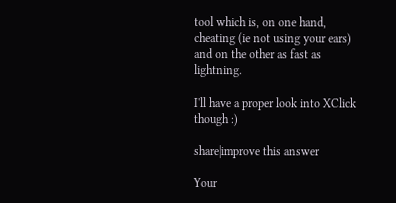tool which is, on one hand, cheating (ie not using your ears) and on the other as fast as lightning.

I'll have a proper look into XClick though :)

share|improve this answer

Your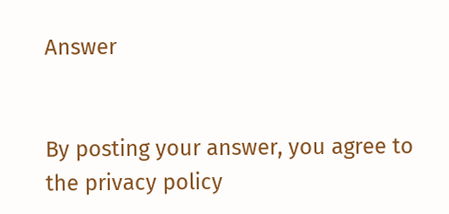Answer


By posting your answer, you agree to the privacy policy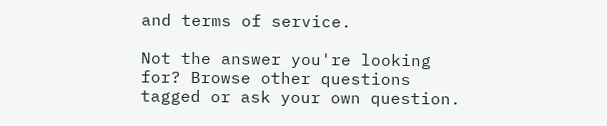and terms of service.

Not the answer you're looking for? Browse other questions tagged or ask your own question.